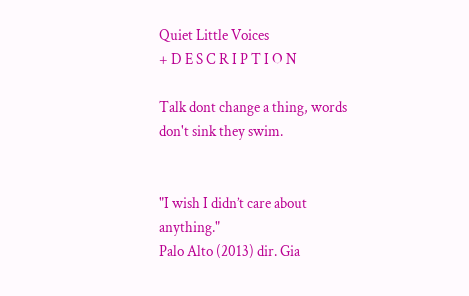Quiet Little Voices
+ D E S C R I P T I O N

Talk dont change a thing, words don't sink they swim.


"I wish I didn’t care about anything."
Palo Alto (2013) dir. Gia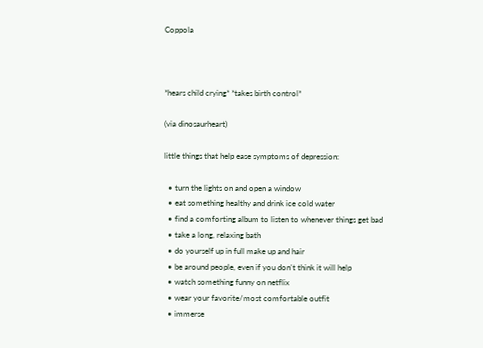Coppola



*hears child crying* *takes birth control*

(via dinosaurheart)

little things that help ease symptoms of depression:

  • turn the lights on and open a window
  • eat something healthy and drink ice cold water
  • find a comforting album to listen to whenever things get bad
  • take a long, relaxing bath
  • do yourself up in full make up and hair
  • be around people, even if you don’t think it will help
  • watch something funny on netflix
  • wear your favorite/most comfortable outfit
  • immerse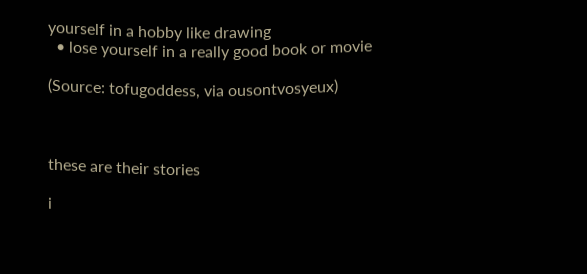yourself in a hobby like drawing
  • lose yourself in a really good book or movie

(Source: tofugoddess, via ousontvosyeux)



these are their stories

i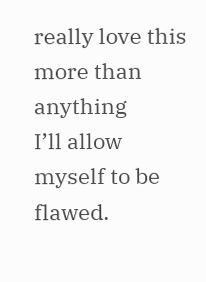really love this more than anything
I’ll allow myself to be flawed.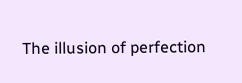The illusion of perfection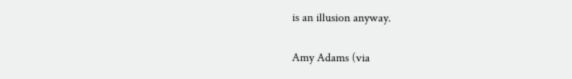is an illusion anyway.

Amy Adams (via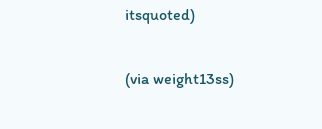itsquoted)

(via weight13ss)